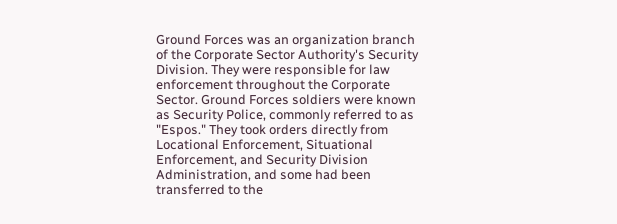Ground Forces was an organization branch of the Corporate Sector Authority's Security Division. They were responsible for law enforcement throughout the Corporate Sector. Ground Forces soldiers were known as Security Police, commonly referred to as "Espos." They took orders directly from Locational Enforcement, Situational Enforcement, and Security Division Administration, and some had been transferred to the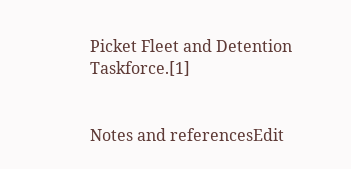Picket Fleet and Detention Taskforce.[1]


Notes and referencesEdit